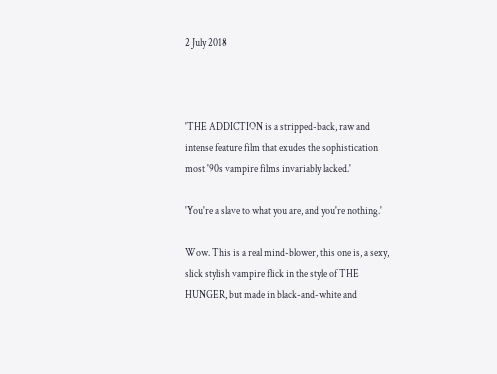2 July 2018



'THE ADDICTION is a stripped-back, raw and intense feature film that exudes the sophistication most '90s vampire films invariably lacked.'

'You're a slave to what you are, and you're nothing.'

Wow. This is a real mind-blower, this one is, a sexy, slick stylish vampire flick in the style of THE HUNGER, but made in black-and-white and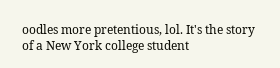oodles more pretentious, lol. It's the story of a New York college student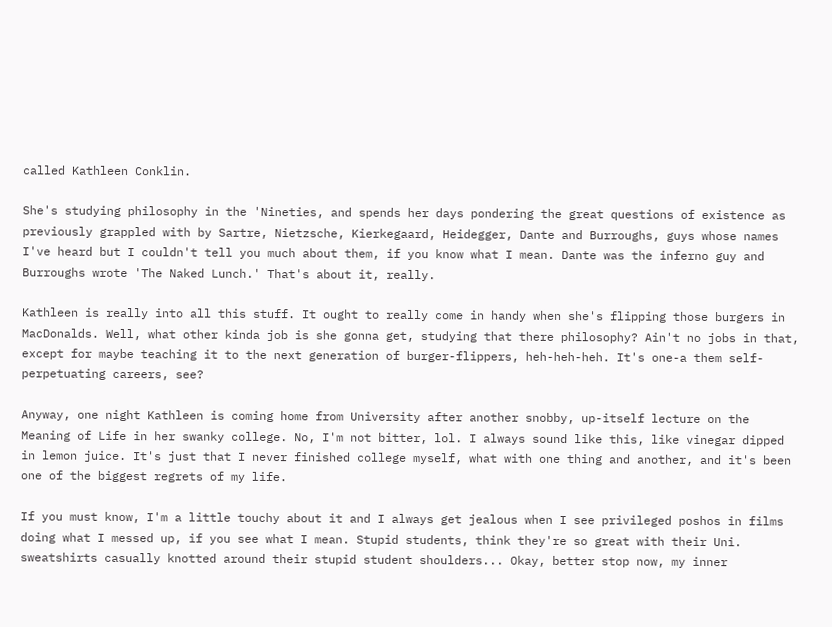called Kathleen Conklin.

She's studying philosophy in the 'Nineties, and spends her days pondering the great questions of existence as previously grappled with by Sartre, Nietzsche, Kierkegaard, Heidegger, Dante and Burroughs, guys whose names I've heard but I couldn't tell you much about them, if you know what I mean. Dante was the inferno guy and Burroughs wrote 'The Naked Lunch.' That's about it, really.

Kathleen is really into all this stuff. It ought to really come in handy when she's flipping those burgers in MacDonalds. Well, what other kinda job is she gonna get, studying that there philosophy? Ain't no jobs in that, except for maybe teaching it to the next generation of burger-flippers, heh-heh-heh. It's one-a them self-perpetuating careers, see?

Anyway, one night Kathleen is coming home from University after another snobby, up-itself lecture on the Meaning of Life in her swanky college. No, I'm not bitter, lol. I always sound like this, like vinegar dipped in lemon juice. It's just that I never finished college myself, what with one thing and another, and it's been one of the biggest regrets of my life.

If you must know, I'm a little touchy about it and I always get jealous when I see privileged poshos in films doing what I messed up, if you see what I mean. Stupid students, think they're so great with their Uni. sweatshirts casually knotted around their stupid student shoulders... Okay, better stop now, my inner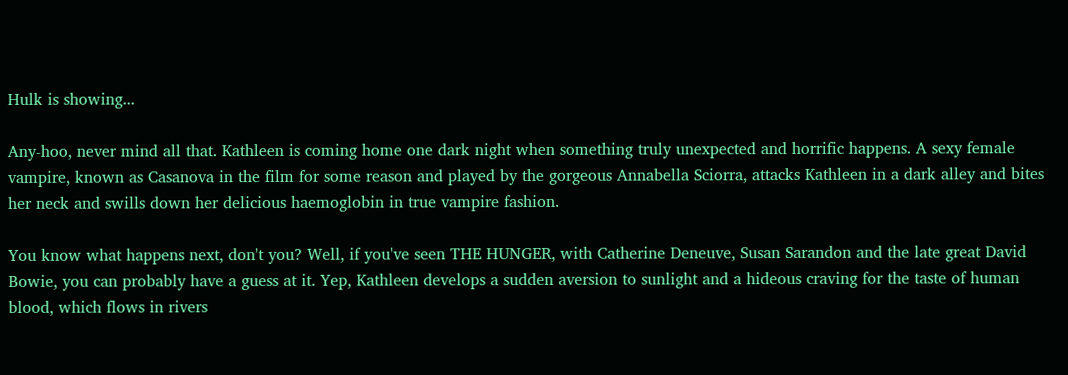Hulk is showing...

Any-hoo, never mind all that. Kathleen is coming home one dark night when something truly unexpected and horrific happens. A sexy female vampire, known as Casanova in the film for some reason and played by the gorgeous Annabella Sciorra, attacks Kathleen in a dark alley and bites her neck and swills down her delicious haemoglobin in true vampire fashion.

You know what happens next, don't you? Well, if you've seen THE HUNGER, with Catherine Deneuve, Susan Sarandon and the late great David Bowie, you can probably have a guess at it. Yep, Kathleen develops a sudden aversion to sunlight and a hideous craving for the taste of human blood, which flows in rivers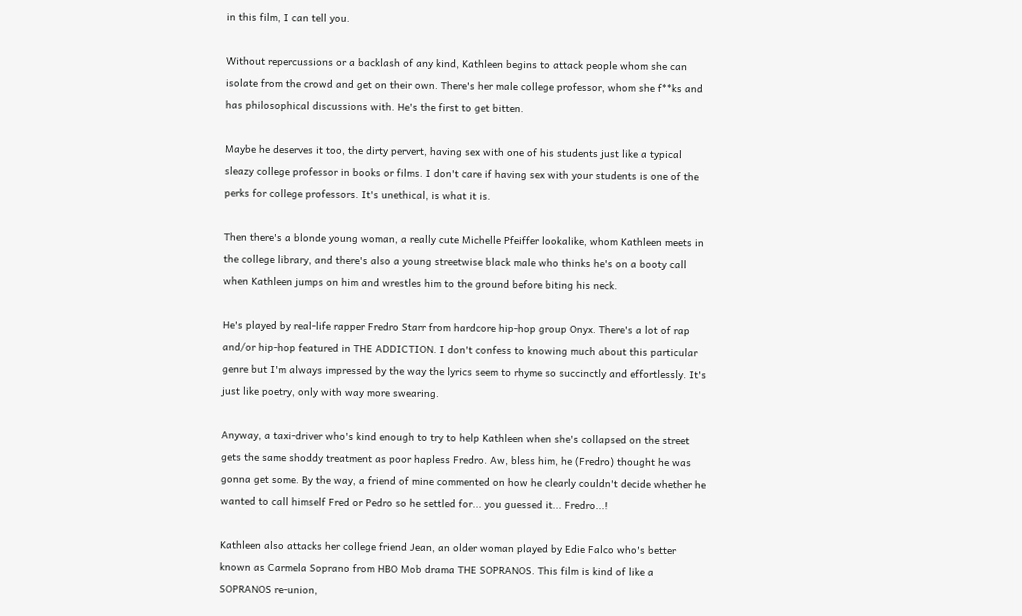in this film, I can tell you.

Without repercussions or a backlash of any kind, Kathleen begins to attack people whom she can isolate from the crowd and get on their own. There's her male college professor, whom she f**ks and has philosophical discussions with. He's the first to get bitten.

Maybe he deserves it too, the dirty pervert, having sex with one of his students just like a typical sleazy college professor in books or films. I don't care if having sex with your students is one of the perks for college professors. It's unethical, is what it is.

Then there's a blonde young woman, a really cute Michelle Pfeiffer lookalike, whom Kathleen meets in the college library, and there's also a young streetwise black male who thinks he's on a booty call when Kathleen jumps on him and wrestles him to the ground before biting his neck.

He's played by real-life rapper Fredro Starr from hardcore hip-hop group Onyx. There's a lot of rap and/or hip-hop featured in THE ADDICTION. I don't confess to knowing much about this particular genre but I'm always impressed by the way the lyrics seem to rhyme so succinctly and effortlessly. It's just like poetry, only with way more swearing.

Anyway, a taxi-driver who's kind enough to try to help Kathleen when she's collapsed on the street gets the same shoddy treatment as poor hapless Fredro. Aw, bless him, he (Fredro) thought he was gonna get some. By the way, a friend of mine commented on how he clearly couldn't decide whether he wanted to call himself Fred or Pedro so he settled for... you guessed it... Fredro...!

Kathleen also attacks her college friend Jean, an older woman played by Edie Falco who's better known as Carmela Soprano from HBO Mob drama THE SOPRANOS. This film is kind of like a SOPRANOS re-union,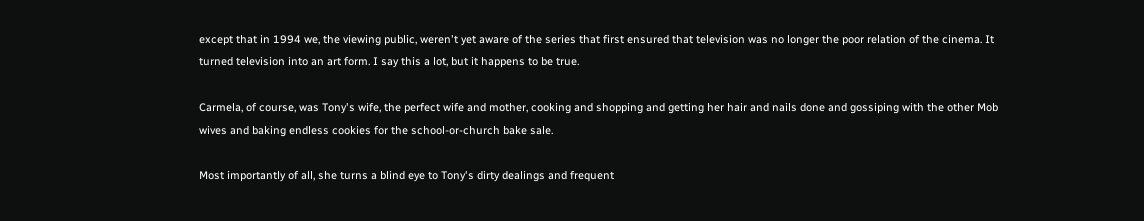except that in 1994 we, the viewing public, weren't yet aware of the series that first ensured that television was no longer the poor relation of the cinema. It turned television into an art form. I say this a lot, but it happens to be true.

Carmela, of course, was Tony's wife, the perfect wife and mother, cooking and shopping and getting her hair and nails done and gossiping with the other Mob wives and baking endless cookies for the school-or-church bake sale.

Most importantly of all, she turns a blind eye to Tony's dirty dealings and frequent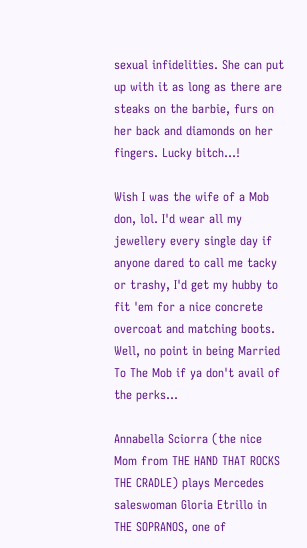sexual infidelities. She can put up with it as long as there are steaks on the barbie, furs on her back and diamonds on her fingers. Lucky bitch...!

Wish I was the wife of a Mob don, lol. I'd wear all my jewellery every single day if anyone dared to call me tacky or trashy, I'd get my hubby to fit 'em for a nice concrete overcoat and matching boots. Well, no point in being Married To The Mob if ya don't avail of the perks...

Annabella Sciorra (the nice Mom from THE HAND THAT ROCKS THE CRADLE) plays Mercedes saleswoman Gloria Etrillo in THE SOPRANOS, one of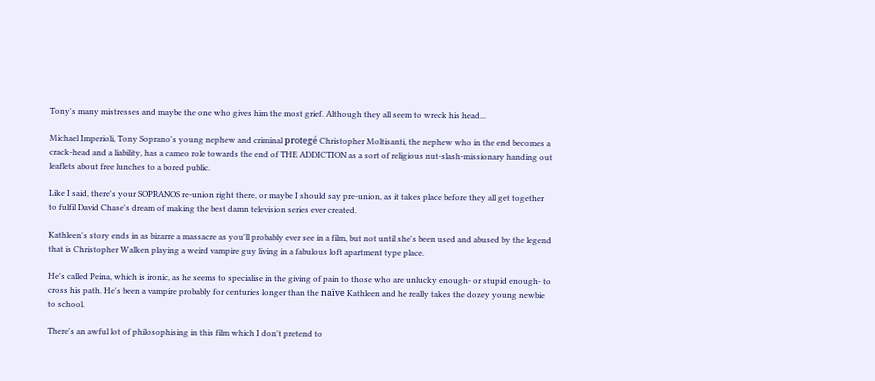Tony's many mistresses and maybe the one who gives him the most grief. Although they all seem to wreck his head...

Michael Imperioli, Tony Soprano's young nephew and criminal protegé Christopher Moltisanti, the nephew who in the end becomes a crack-head and a liability, has a cameo role towards the end of THE ADDICTION as a sort of religious nut-slash-missionary handing out leaflets about free lunches to a bored public.

Like I said, there's your SOPRANOS re-union right there, or maybe I should say pre-union, as it takes place before they all get together to fulfil David Chase's dream of making the best damn television series ever created.

Kathleen's story ends in as bizarre a massacre as you'll probably ever see in a film, but not until she's been used and abused by the legend that is Christopher Walken playing a weird vampire guy living in a fabulous loft apartment type place.

He's called Peina, which is ironic, as he seems to specialise in the giving of pain to those who are unlucky enough- or stupid enough- to cross his path. He's been a vampire probably for centuries longer than the naïve Kathleen and he really takes the dozey young newbie to school.

There's an awful lot of philosophising in this film which I don't pretend to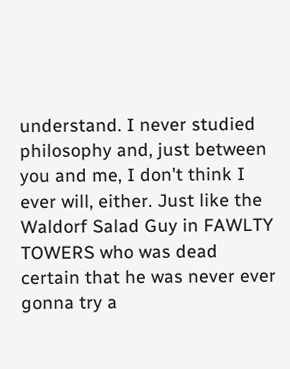understand. I never studied philosophy and, just between you and me, I don't think I ever will, either. Just like the Waldorf Salad Guy in FAWLTY TOWERS who was dead certain that he was never ever gonna try a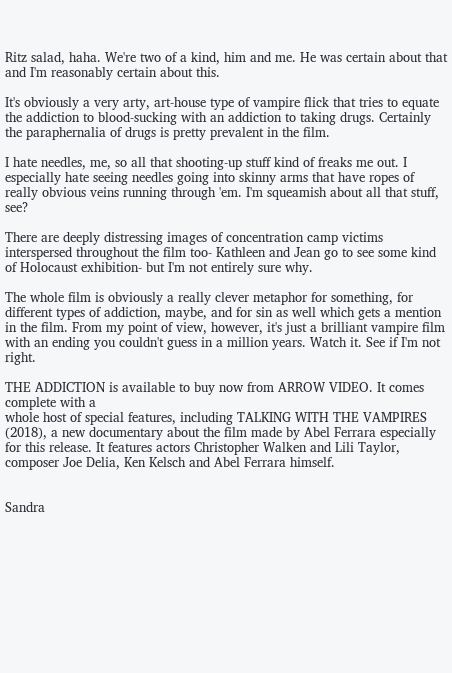Ritz salad, haha. We're two of a kind, him and me. He was certain about that and I'm reasonably certain about this.

It's obviously a very arty, art-house type of vampire flick that tries to equate the addiction to blood-sucking with an addiction to taking drugs. Certainly the paraphernalia of drugs is pretty prevalent in the film.

I hate needles, me, so all that shooting-up stuff kind of freaks me out. I especially hate seeing needles going into skinny arms that have ropes of really obvious veins running through 'em. I'm squeamish about all that stuff, see?

There are deeply distressing images of concentration camp victims interspersed throughout the film too- Kathleen and Jean go to see some kind of Holocaust exhibition- but I'm not entirely sure why.

The whole film is obviously a really clever metaphor for something, for different types of addiction, maybe, and for sin as well which gets a mention in the film. From my point of view, however, it's just a brilliant vampire film with an ending you couldn't guess in a million years. Watch it. See if I'm not right.

THE ADDICTION is available to buy now from ARROW VIDEO. It comes complete with a
whole host of special features, including TALKING WITH THE VAMPIRES (2018), a new documentary about the film made by Abel Ferrara especially for this release. It features actors Christopher Walken and Lili Taylor, composer Joe Delia, Ken Kelsch and Abel Ferrara himself.


Sandra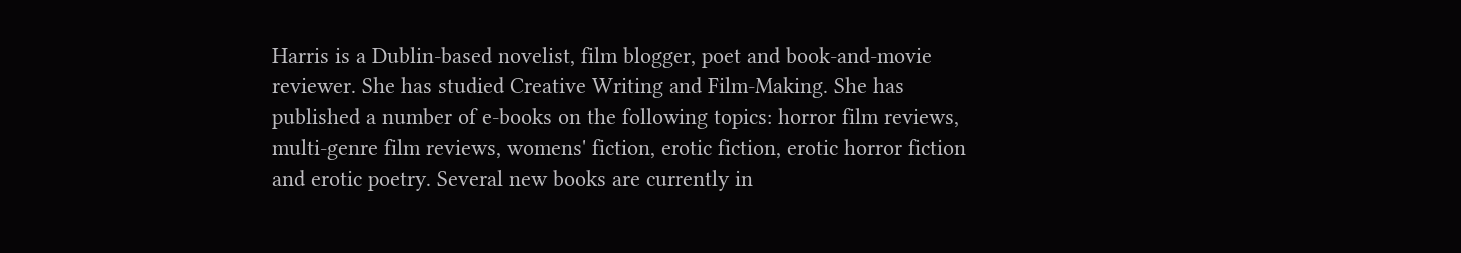Harris is a Dublin-based novelist, film blogger, poet and book-and-movie reviewer. She has studied Creative Writing and Film-Making. She has published a number of e-books on the following topics: horror film reviews, multi-genre film reviews, womens' fiction, erotic fiction, erotic horror fiction and erotic poetry. Several new books are currently in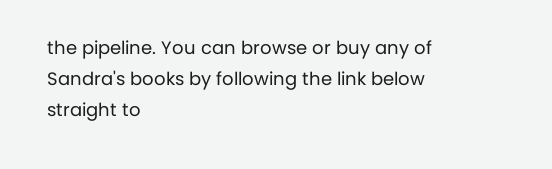the pipeline. You can browse or buy any of Sandra's books by following the link below straight to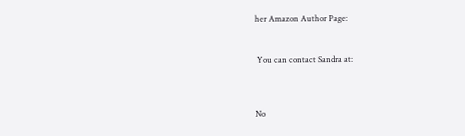her Amazon Author Page:


 You can contact Sandra at:



No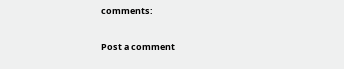comments:

Post a comment